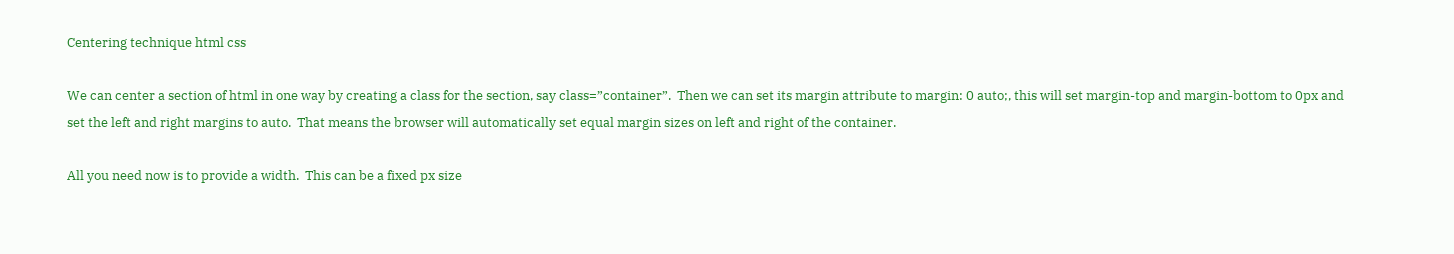Centering technique html css

We can center a section of html in one way by creating a class for the section, say class=”container”.  Then we can set its margin attribute to margin: 0 auto;, this will set margin-top and margin-bottom to 0px and set the left and right margins to auto.  That means the browser will automatically set equal margin sizes on left and right of the container.

All you need now is to provide a width.  This can be a fixed px size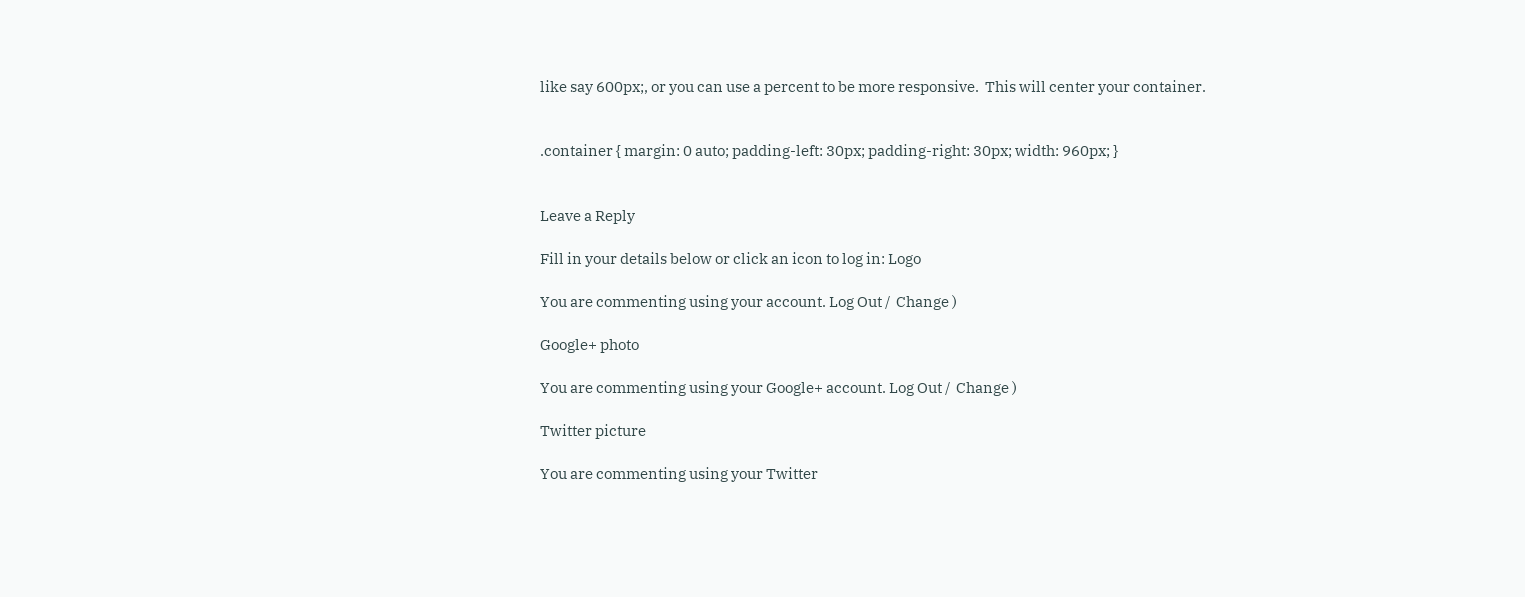like say 600px;, or you can use a percent to be more responsive.  This will center your container.


.container { margin: 0 auto; padding-left: 30px; padding-right: 30px; width: 960px; }


Leave a Reply

Fill in your details below or click an icon to log in: Logo

You are commenting using your account. Log Out /  Change )

Google+ photo

You are commenting using your Google+ account. Log Out /  Change )

Twitter picture

You are commenting using your Twitter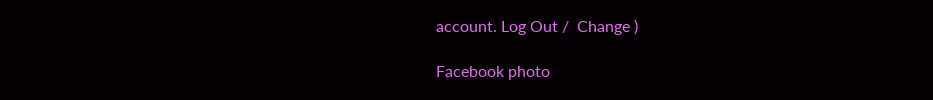account. Log Out /  Change )

Facebook photo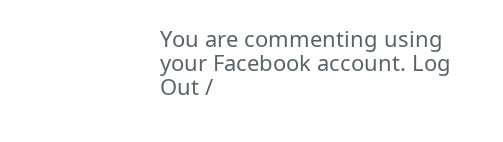You are commenting using your Facebook account. Log Out /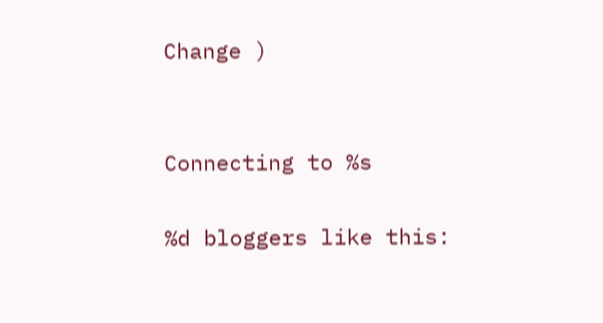Change )


Connecting to %s

%d bloggers like this: